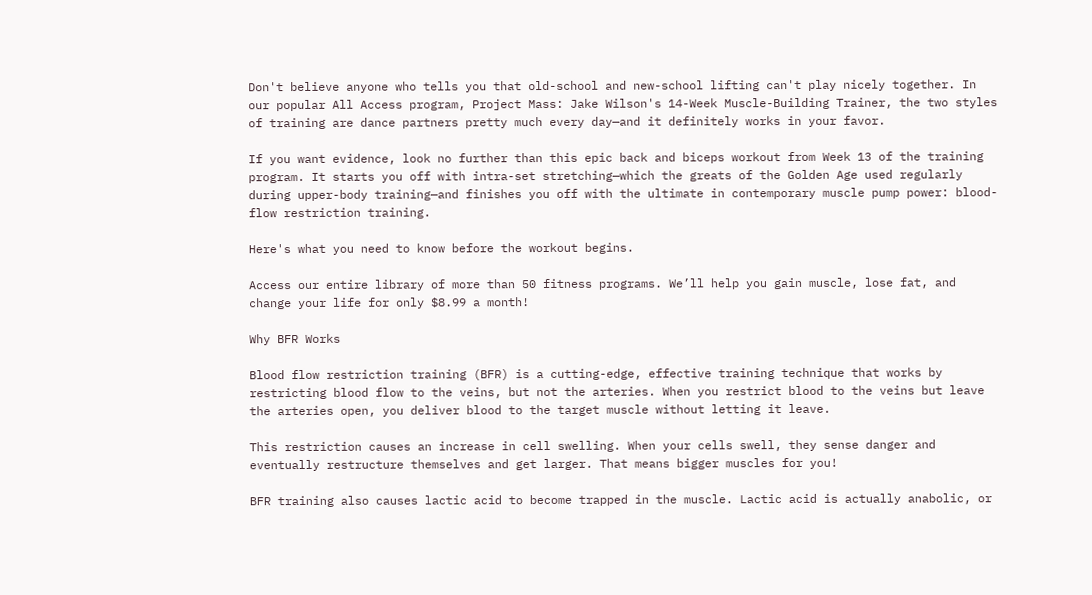Don't believe anyone who tells you that old-school and new-school lifting can't play nicely together. In our popular All Access program, Project Mass: Jake Wilson's 14-Week Muscle-Building Trainer, the two styles of training are dance partners pretty much every day—and it definitely works in your favor.

If you want evidence, look no further than this epic back and biceps workout from Week 13 of the training program. It starts you off with intra-set stretching—which the greats of the Golden Age used regularly during upper-body training—and finishes you off with the ultimate in contemporary muscle pump power: blood-flow restriction training.

Here's what you need to know before the workout begins.

Access our entire library of more than 50 fitness programs. We’ll help you gain muscle, lose fat, and change your life for only $8.99 a month!

Why BFR Works

Blood flow restriction training (BFR) is a cutting-edge, effective training technique that works by restricting blood flow to the veins, but not the arteries. When you restrict blood to the veins but leave the arteries open, you deliver blood to the target muscle without letting it leave.

This restriction causes an increase in cell swelling. When your cells swell, they sense danger and eventually restructure themselves and get larger. That means bigger muscles for you!

BFR training also causes lactic acid to become trapped in the muscle. Lactic acid is actually anabolic, or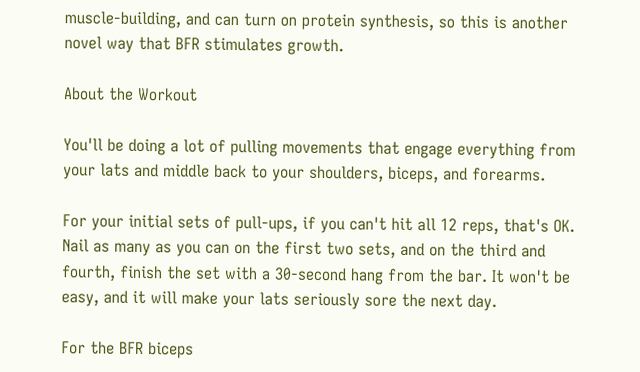muscle-building, and can turn on protein synthesis, so this is another novel way that BFR stimulates growth.

About the Workout

You'll be doing a lot of pulling movements that engage everything from your lats and middle back to your shoulders, biceps, and forearms.

For your initial sets of pull-ups, if you can't hit all 12 reps, that's OK. Nail as many as you can on the first two sets, and on the third and fourth, finish the set with a 30-second hang from the bar. It won't be easy, and it will make your lats seriously sore the next day.

For the BFR biceps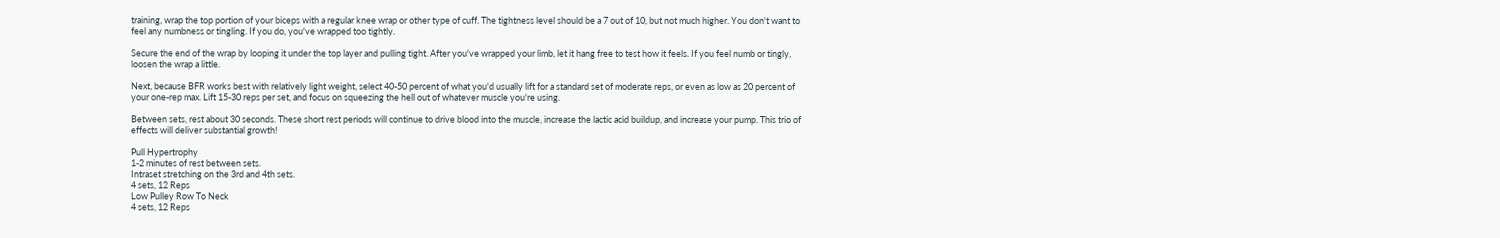training, wrap the top portion of your biceps with a regular knee wrap or other type of cuff. The tightness level should be a 7 out of 10, but not much higher. You don't want to feel any numbness or tingling. If you do, you've wrapped too tightly.

Secure the end of the wrap by looping it under the top layer and pulling tight. After you've wrapped your limb, let it hang free to test how it feels. If you feel numb or tingly, loosen the wrap a little.

Next, because BFR works best with relatively light weight, select 40-50 percent of what you'd usually lift for a standard set of moderate reps, or even as low as 20 percent of your one-rep max. Lift 15-30 reps per set, and focus on squeezing the hell out of whatever muscle you're using.

Between sets, rest about 30 seconds. These short rest periods will continue to drive blood into the muscle, increase the lactic acid buildup, and increase your pump. This trio of effects will deliver substantial growth!

Pull Hypertrophy
1-2 minutes of rest between sets.
Intraset stretching on the 3rd and 4th sets.
4 sets, 12 Reps
Low Pulley Row To Neck
4 sets, 12 Reps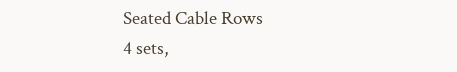Seated Cable Rows
4 sets,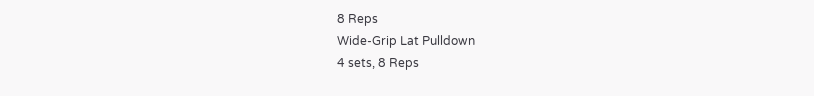8 Reps
Wide-Grip Lat Pulldown
4 sets, 8 Reps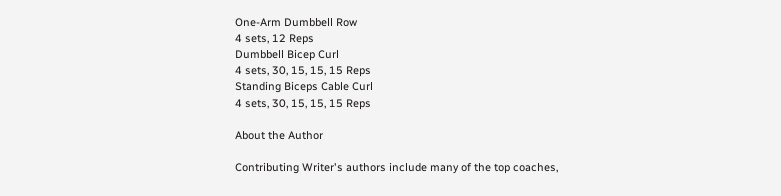One-Arm Dumbbell Row
4 sets, 12 Reps
Dumbbell Bicep Curl
4 sets, 30, 15, 15, 15 Reps
Standing Biceps Cable Curl
4 sets, 30, 15, 15, 15 Reps

About the Author

Contributing Writer's authors include many of the top coaches,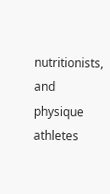nutritionists, and physique athletes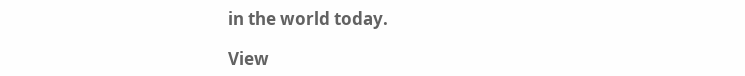in the world today.

View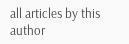all articles by this author